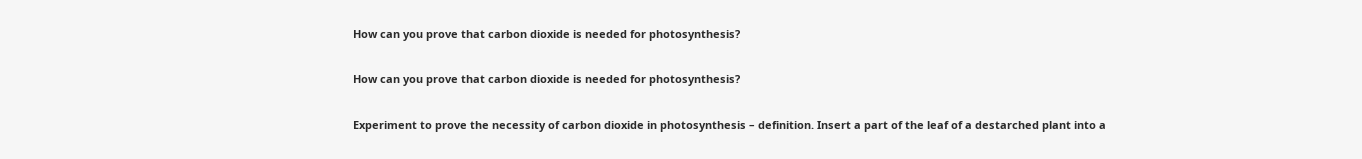How can you prove that carbon dioxide is needed for photosynthesis?

How can you prove that carbon dioxide is needed for photosynthesis?

Experiment to prove the necessity of carbon dioxide in photosynthesis – definition. Insert a part of the leaf of a destarched plant into a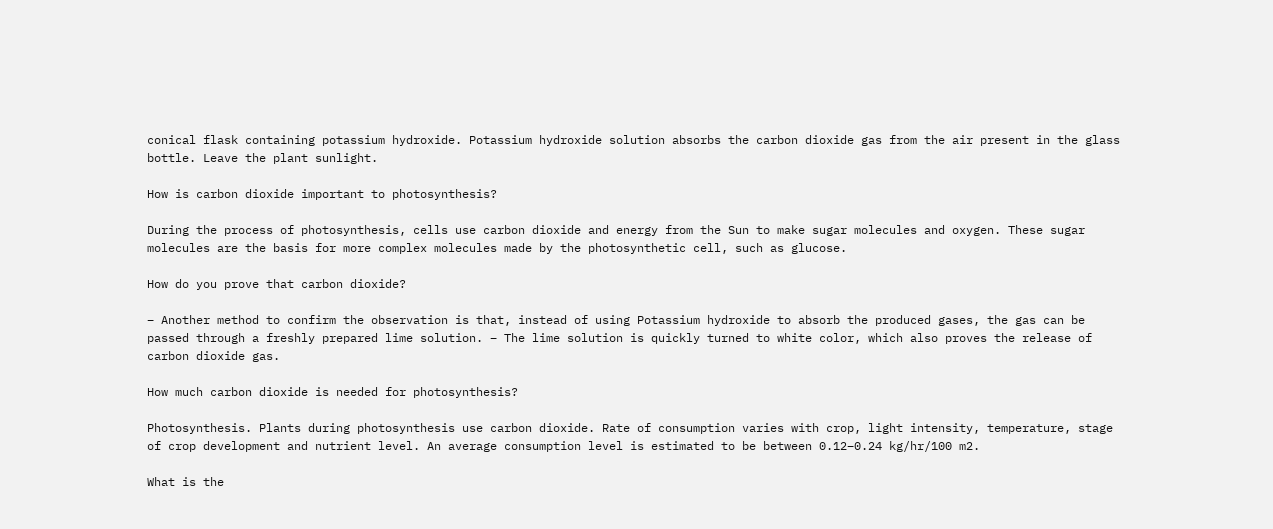conical flask containing potassium hydroxide. Potassium hydroxide solution absorbs the carbon dioxide gas from the air present in the glass bottle. Leave the plant sunlight.

How is carbon dioxide important to photosynthesis?

During the process of photosynthesis, cells use carbon dioxide and energy from the Sun to make sugar molecules and oxygen. These sugar molecules are the basis for more complex molecules made by the photosynthetic cell, such as glucose.

How do you prove that carbon dioxide?

– Another method to confirm the observation is that, instead of using Potassium hydroxide to absorb the produced gases, the gas can be passed through a freshly prepared lime solution. – The lime solution is quickly turned to white color, which also proves the release of carbon dioxide gas.

How much carbon dioxide is needed for photosynthesis?

Photosynthesis. Plants during photosynthesis use carbon dioxide. Rate of consumption varies with crop, light intensity, temperature, stage of crop development and nutrient level. An average consumption level is estimated to be between 0.12–0.24 kg/hr/100 m2.

What is the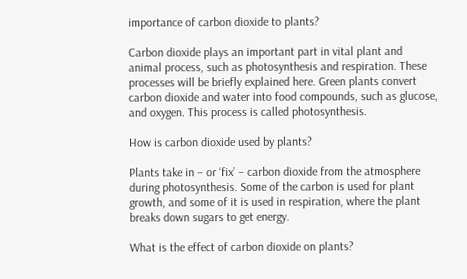importance of carbon dioxide to plants?

Carbon dioxide plays an important part in vital plant and animal process, such as photosynthesis and respiration. These processes will be briefly explained here. Green plants convert carbon dioxide and water into food compounds, such as glucose, and oxygen. This process is called photosynthesis.

How is carbon dioxide used by plants?

Plants take in – or ‘fix’ – carbon dioxide from the atmosphere during photosynthesis. Some of the carbon is used for plant growth, and some of it is used in respiration, where the plant breaks down sugars to get energy.

What is the effect of carbon dioxide on plants?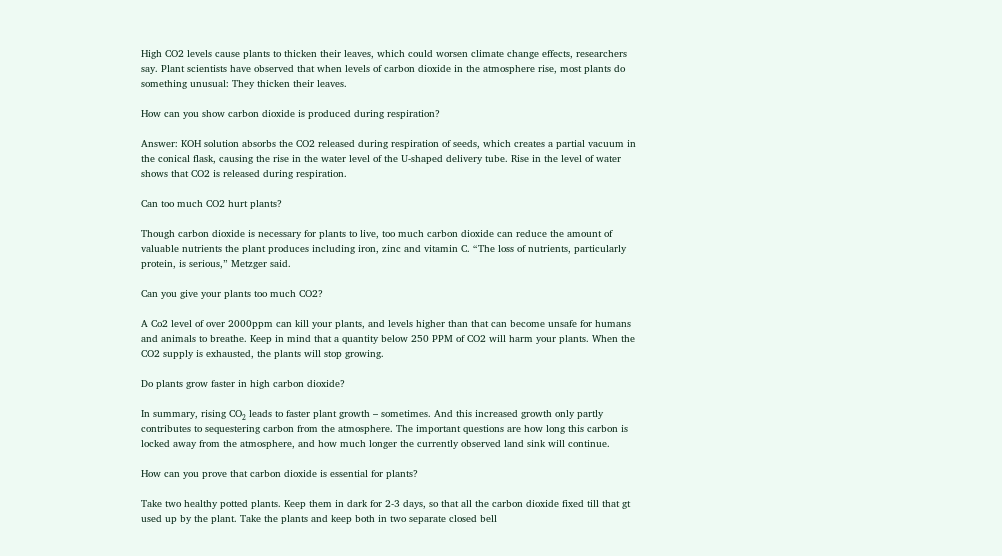High CO2 levels cause plants to thicken their leaves, which could worsen climate change effects, researchers say. Plant scientists have observed that when levels of carbon dioxide in the atmosphere rise, most plants do something unusual: They thicken their leaves.

How can you show carbon dioxide is produced during respiration?

Answer: KOH solution absorbs the CO2 released during respiration of seeds, which creates a partial vacuum in the conical flask, causing the rise in the water level of the U-shaped delivery tube. Rise in the level of water shows that CO2 is released during respiration.

Can too much CO2 hurt plants?

Though carbon dioxide is necessary for plants to live, too much carbon dioxide can reduce the amount of valuable nutrients the plant produces including iron, zinc and vitamin C. “The loss of nutrients, particularly protein, is serious,” Metzger said.

Can you give your plants too much CO2?

A Co2 level of over 2000ppm can kill your plants, and levels higher than that can become unsafe for humans and animals to breathe. Keep in mind that a quantity below 250 PPM of CO2 will harm your plants. When the CO2 supply is exhausted, the plants will stop growing.

Do plants grow faster in high carbon dioxide?

In summary, rising CO₂ leads to faster plant growth – sometimes. And this increased growth only partly contributes to sequestering carbon from the atmosphere. The important questions are how long this carbon is locked away from the atmosphere, and how much longer the currently observed land sink will continue.

How can you prove that carbon dioxide is essential for plants?

Take two healthy potted plants. Keep them in dark for 2-3 days, so that all the carbon dioxide fixed till that gt used up by the plant. Take the plants and keep both in two separate closed bell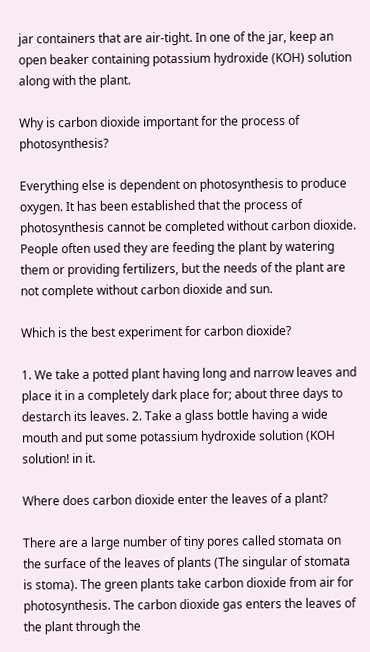jar containers that are air-tight. In one of the jar, keep an open beaker containing potassium hydroxide (KOH) solution along with the plant.

Why is carbon dioxide important for the process of photosynthesis?

Everything else is dependent on photosynthesis to produce oxygen. It has been established that the process of photosynthesis cannot be completed without carbon dioxide. People often used they are feeding the plant by watering them or providing fertilizers, but the needs of the plant are not complete without carbon dioxide and sun.

Which is the best experiment for carbon dioxide?

1. We take a potted plant having long and narrow leaves and place it in a completely dark place for; about three days to destarch its leaves. 2. Take a glass bottle having a wide mouth and put some potassium hydroxide solution (KOH solution! in it.

Where does carbon dioxide enter the leaves of a plant?

There are a large number of tiny pores called stomata on the surface of the leaves of plants (The singular of stomata is stoma). The green plants take carbon dioxide from air for photosynthesis. The carbon dioxide gas enters the leaves of the plant through the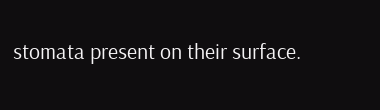stomata present on their surface.